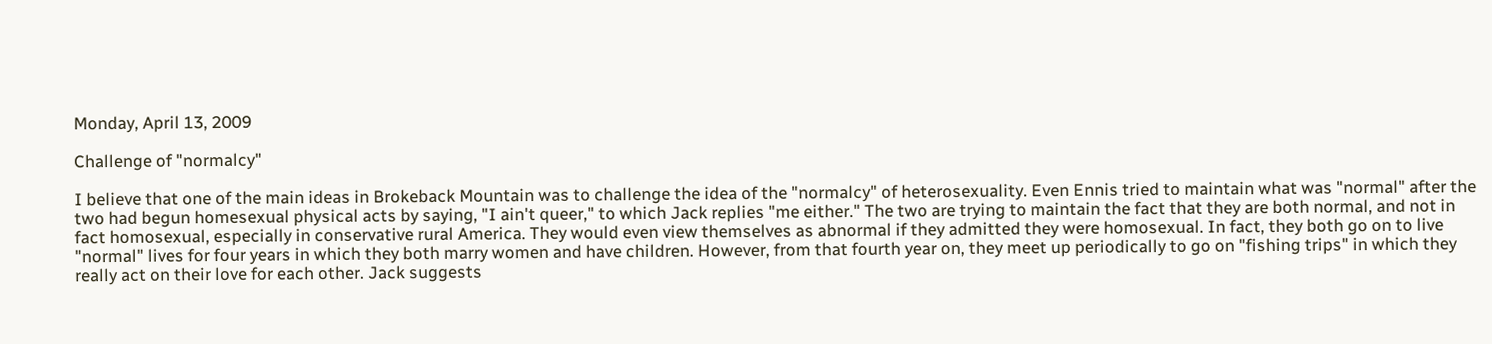Monday, April 13, 2009

Challenge of "normalcy"

I believe that one of the main ideas in Brokeback Mountain was to challenge the idea of the "normalcy" of heterosexuality. Even Ennis tried to maintain what was "normal" after the two had begun homesexual physical acts by saying, "I ain't queer," to which Jack replies "me either." The two are trying to maintain the fact that they are both normal, and not in fact homosexual, especially in conservative rural America. They would even view themselves as abnormal if they admitted they were homosexual. In fact, they both go on to live "normal" lives for four years in which they both marry women and have children. However, from that fourth year on, they meet up periodically to go on "fishing trips" in which they really act on their love for each other. Jack suggests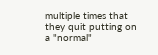multiple times that they quit putting on a "normal"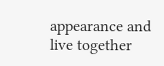appearance and live together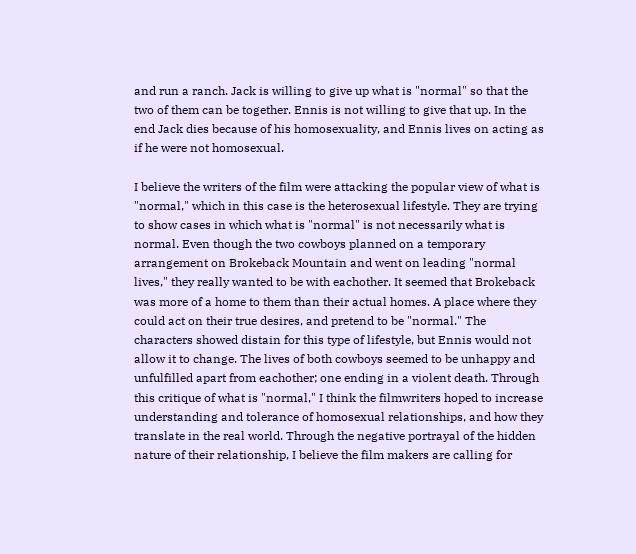and run a ranch. Jack is willing to give up what is "normal" so that the two of them can be together. Ennis is not willing to give that up. In the end Jack dies because of his homosexuality, and Ennis lives on acting as if he were not homosexual.

I believe the writers of the film were attacking the popular view of what is "normal," which in this case is the heterosexual lifestyle. They are trying to show cases in which what is "normal" is not necessarily what is normal. Even though the two cowboys planned on a temporary arrangement on Brokeback Mountain and went on leading "normal lives," they really wanted to be with eachother. It seemed that Brokeback was more of a home to them than their actual homes. A place where they could act on their true desires, and pretend to be "normal." The characters showed distain for this type of lifestyle, but Ennis would not allow it to change. The lives of both cowboys seemed to be unhappy and unfulfilled apart from eachother; one ending in a violent death. Through this critique of what is "normal," I think the filmwriters hoped to increase understanding and tolerance of homosexual relationships, and how they translate in the real world. Through the negative portrayal of the hidden nature of their relationship, I believe the film makers are calling for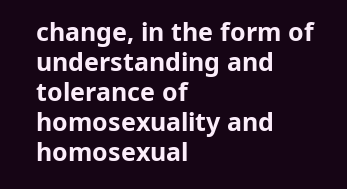change, in the form of understanding and tolerance of homosexuality and homosexual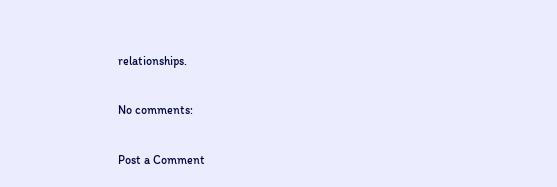relationships.

No comments:

Post a Comment